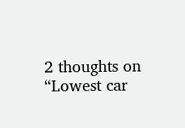2 thoughts on “Lowest car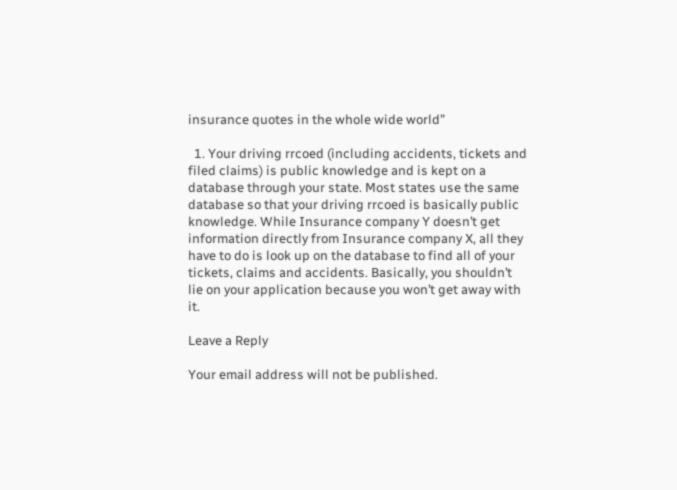insurance quotes in the whole wide world”

  1. Your driving rrcoed (including accidents, tickets and filed claims) is public knowledge and is kept on a database through your state. Most states use the same database so that your driving rrcoed is basically public knowledge. While Insurance company Y doesn’t get information directly from Insurance company X, all they have to do is look up on the database to find all of your tickets, claims and accidents. Basically, you shouldn’t lie on your application because you won’t get away with it.

Leave a Reply

Your email address will not be published.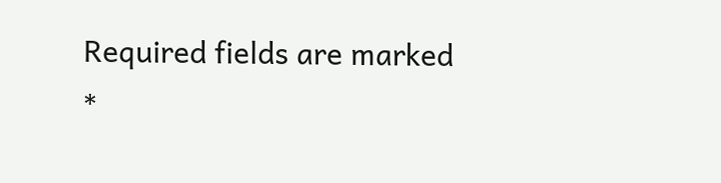Required fields are marked *